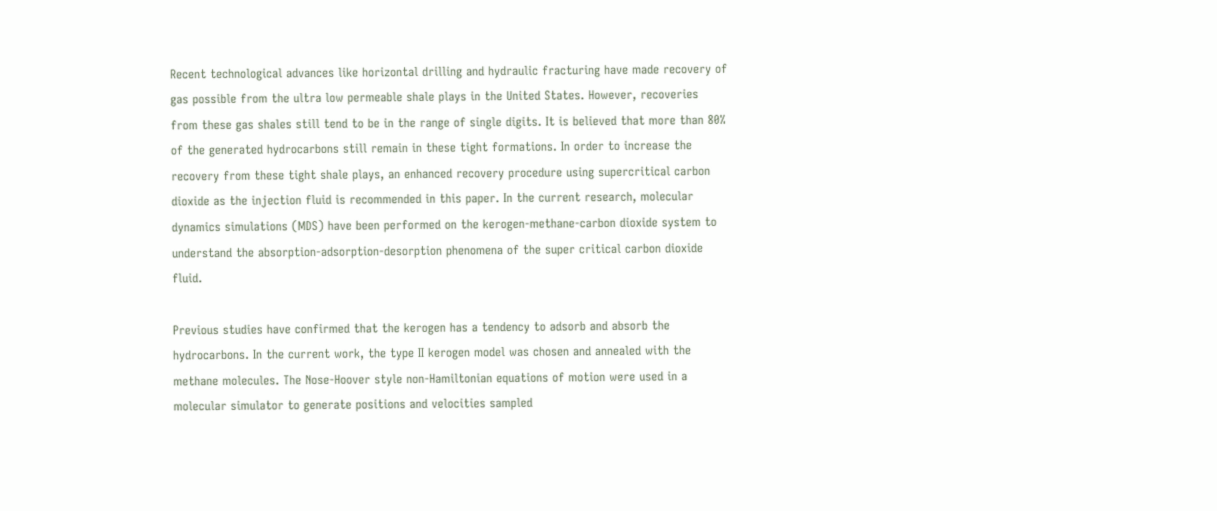Recent technological advances like horizontal drilling and hydraulic fracturing have made recovery of gas possible from the ultra low permeable shale plays in the United States. However, recoveries from these gas shales still tend to be in the range of single digits. It is believed that more than 80% of the generated hydrocarbons still remain in these tight formations. In order to increase the recovery from these tight shale plays, an enhanced recovery procedure using supercritical carbon dioxide as the injection fluid is recommended in this paper. In the current research, molecular dynamics simulations (MDS) have been performed on the kerogen-methane-carbon dioxide system to understand the absorption-adsorption-desorption phenomena of the super critical carbon dioxide fluid.

Previous studies have confirmed that the kerogen has a tendency to adsorb and absorb the hydrocarbons. In the current work, the type II kerogen model was chosen and annealed with the methane molecules. The Nose-Hoover style non-Hamiltonian equations of motion were used in a molecular simulator to generate positions and velocities sampled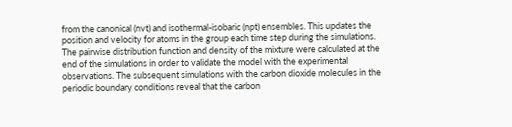from the canonical (nvt) and isothermal-isobaric (npt) ensembles. This updates the position and velocity for atoms in the group each time step during the simulations. The pairwise distribution function and density of the mixture were calculated at the end of the simulations in order to validate the model with the experimental observations. The subsequent simulations with the carbon dioxide molecules in the periodic boundary conditions reveal that the carbon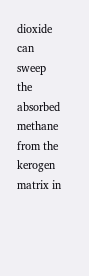dioxide can sweep the absorbed methane from the kerogen matrix in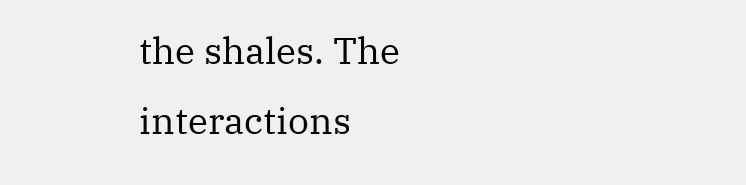the shales. The interactions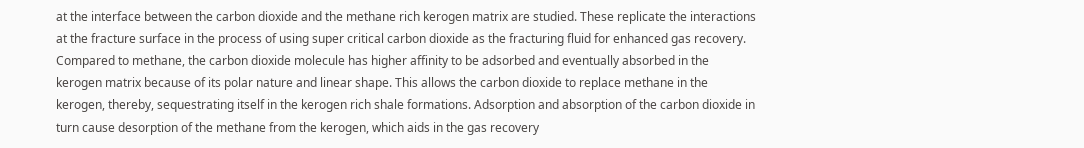at the interface between the carbon dioxide and the methane rich kerogen matrix are studied. These replicate the interactions at the fracture surface in the process of using super critical carbon dioxide as the fracturing fluid for enhanced gas recovery. Compared to methane, the carbon dioxide molecule has higher affinity to be adsorbed and eventually absorbed in the kerogen matrix because of its polar nature and linear shape. This allows the carbon dioxide to replace methane in the kerogen, thereby, sequestrating itself in the kerogen rich shale formations. Adsorption and absorption of the carbon dioxide in turn cause desorption of the methane from the kerogen, which aids in the gas recovery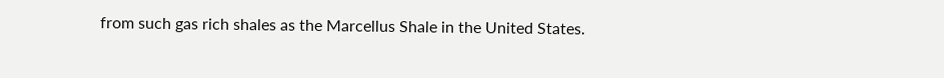from such gas rich shales as the Marcellus Shale in the United States.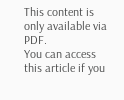This content is only available via PDF.
You can access this article if you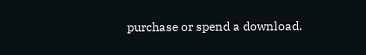purchase or spend a download.